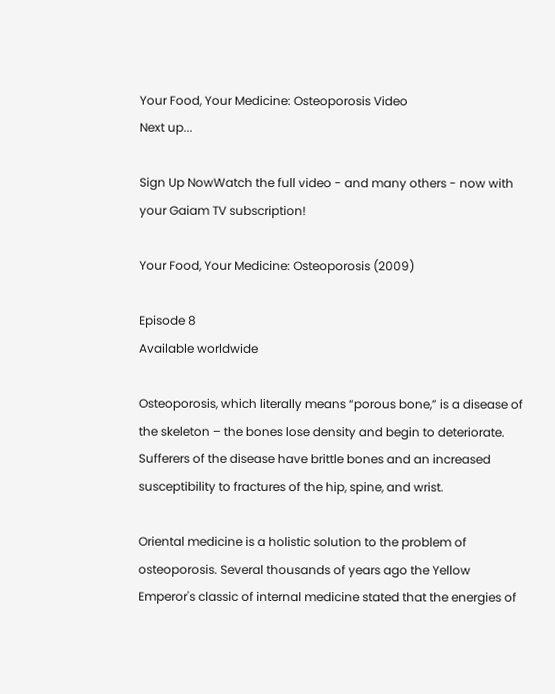Your Food, Your Medicine: Osteoporosis Video
Next up...

Sign Up NowWatch the full video - and many others - now with your Gaiam TV subscription!

Your Food, Your Medicine: Osteoporosis (2009)

Episode 8
Available worldwide

Osteoporosis, which literally means “porous bone,” is a disease of the skeleton – the bones lose density and begin to deteriorate. Sufferers of the disease have brittle bones and an increased susceptibility to fractures of the hip, spine, and wrist.

Oriental medicine is a holistic solution to the problem of osteoporosis. Several thousands of years ago the Yellow Emperor's classic of internal medicine stated that the energies of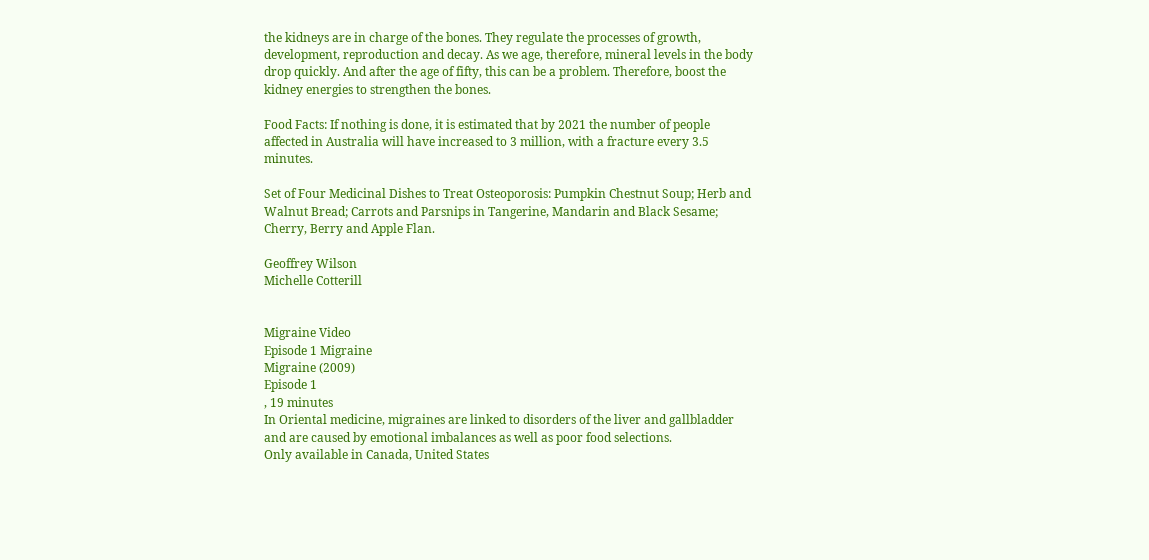the kidneys are in charge of the bones. They regulate the processes of growth, development, reproduction and decay. As we age, therefore, mineral levels in the body drop quickly. And after the age of fifty, this can be a problem. Therefore, boost the kidney energies to strengthen the bones.

Food Facts: If nothing is done, it is estimated that by 2021 the number of people affected in Australia will have increased to 3 million, with a fracture every 3.5 minutes.

Set of Four Medicinal Dishes to Treat Osteoporosis: Pumpkin Chestnut Soup; Herb and Walnut Bread; Carrots and Parsnips in Tangerine, Mandarin and Black Sesame; Cherry, Berry and Apple Flan.

Geoffrey Wilson
Michelle Cotterill


Migraine Video
Episode 1 Migraine
Migraine (2009)
Episode 1
, 19 minutes
In Oriental medicine, migraines are linked to disorders of the liver and gallbladder and are caused by emotional imbalances as well as poor food selections.
Only available in Canada, United States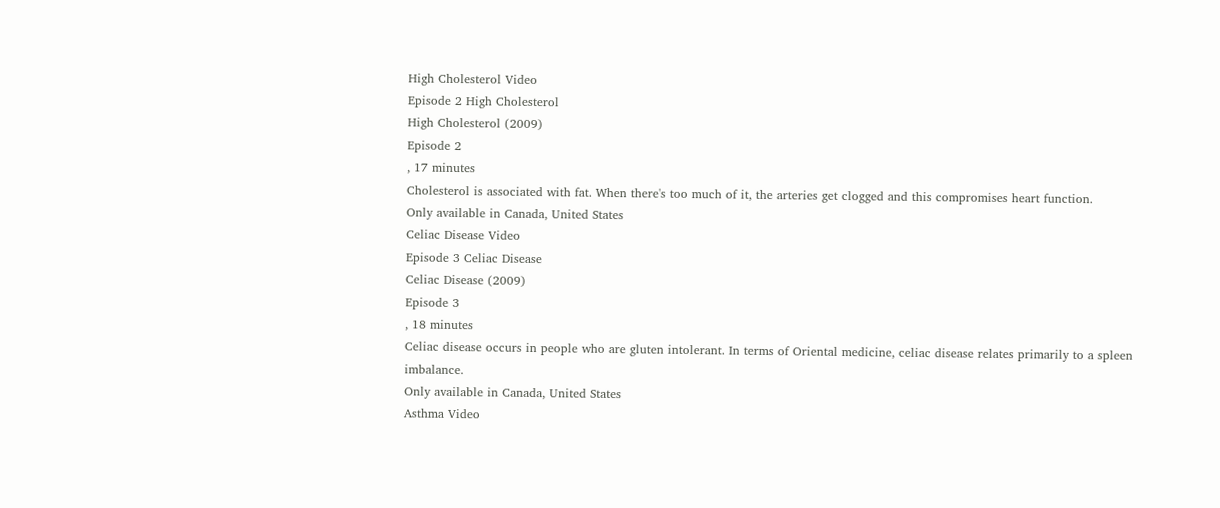High Cholesterol Video
Episode 2 High Cholesterol
High Cholesterol (2009)
Episode 2
, 17 minutes
Cholesterol is associated with fat. When there's too much of it, the arteries get clogged and this compromises heart function.
Only available in Canada, United States
Celiac Disease Video
Episode 3 Celiac Disease
Celiac Disease (2009)
Episode 3
, 18 minutes
Celiac disease occurs in people who are gluten intolerant. In terms of Oriental medicine, celiac disease relates primarily to a spleen imbalance.
Only available in Canada, United States
Asthma Video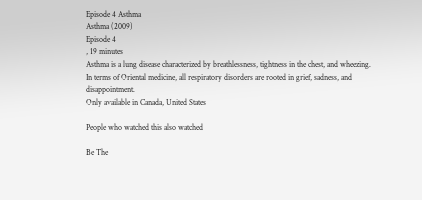Episode 4 Asthma
Asthma (2009)
Episode 4
, 19 minutes
Asthma is a lung disease characterized by breathlessness, tightness in the chest, and wheezing. In terms of Oriental medicine, all respiratory disorders are rooted in grief, sadness, and disappointment.
Only available in Canada, United States

People who watched this also watched

Be The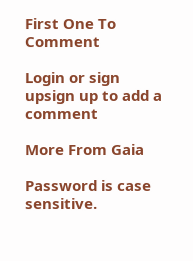First One To Comment

Login or sign upsign up to add a comment

More From Gaia

Password is case sensitive.